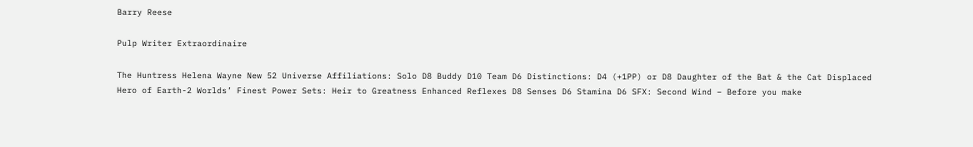Barry Reese

Pulp Writer Extraordinaire

The Huntress Helena Wayne New 52 Universe Affiliations: Solo D8 Buddy D10 Team D6 Distinctions: D4 (+1PP) or D8 Daughter of the Bat & the Cat Displaced Hero of Earth-2 Worlds’ Finest Power Sets: Heir to Greatness Enhanced Reflexes D8 Senses D6 Stamina D6 SFX: Second Wind – Before you make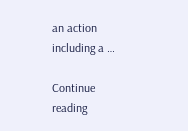an action including a …

Continue reading